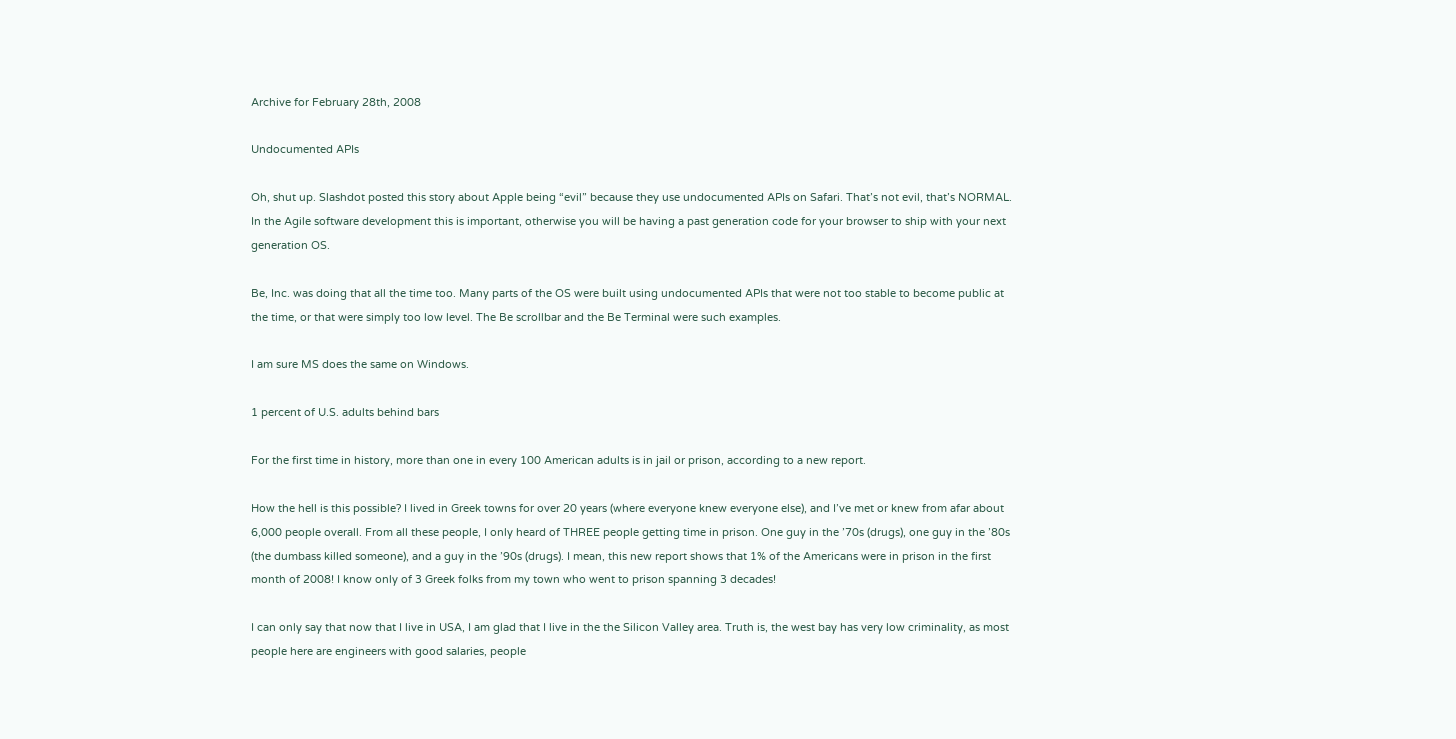Archive for February 28th, 2008

Undocumented APIs

Oh, shut up. Slashdot posted this story about Apple being “evil” because they use undocumented APIs on Safari. That’s not evil, that’s NORMAL. In the Agile software development this is important, otherwise you will be having a past generation code for your browser to ship with your next generation OS.

Be, Inc. was doing that all the time too. Many parts of the OS were built using undocumented APIs that were not too stable to become public at the time, or that were simply too low level. The Be scrollbar and the Be Terminal were such examples.

I am sure MS does the same on Windows.

1 percent of U.S. adults behind bars

For the first time in history, more than one in every 100 American adults is in jail or prison, according to a new report.

How the hell is this possible? I lived in Greek towns for over 20 years (where everyone knew everyone else), and I’ve met or knew from afar about 6,000 people overall. From all these people, I only heard of THREE people getting time in prison. One guy in the ’70s (drugs), one guy in the ’80s (the dumbass killed someone), and a guy in the ’90s (drugs). I mean, this new report shows that 1% of the Americans were in prison in the first month of 2008! I know only of 3 Greek folks from my town who went to prison spanning 3 decades!

I can only say that now that I live in USA, I am glad that I live in the the Silicon Valley area. Truth is, the west bay has very low criminality, as most people here are engineers with good salaries, people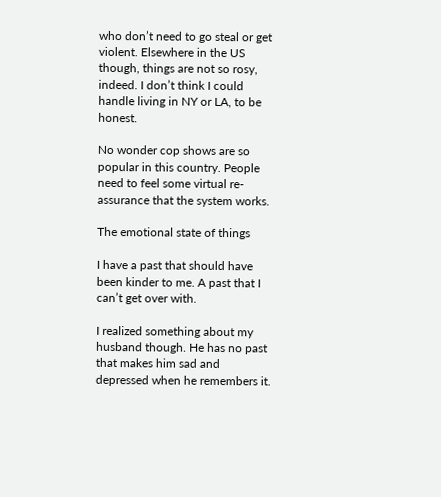who don’t need to go steal or get violent. Elsewhere in the US though, things are not so rosy, indeed. I don’t think I could handle living in NY or LA, to be honest.

No wonder cop shows are so popular in this country. People need to feel some virtual re-assurance that the system works.

The emotional state of things

I have a past that should have been kinder to me. A past that I can’t get over with.

I realized something about my husband though. He has no past that makes him sad and depressed when he remembers it.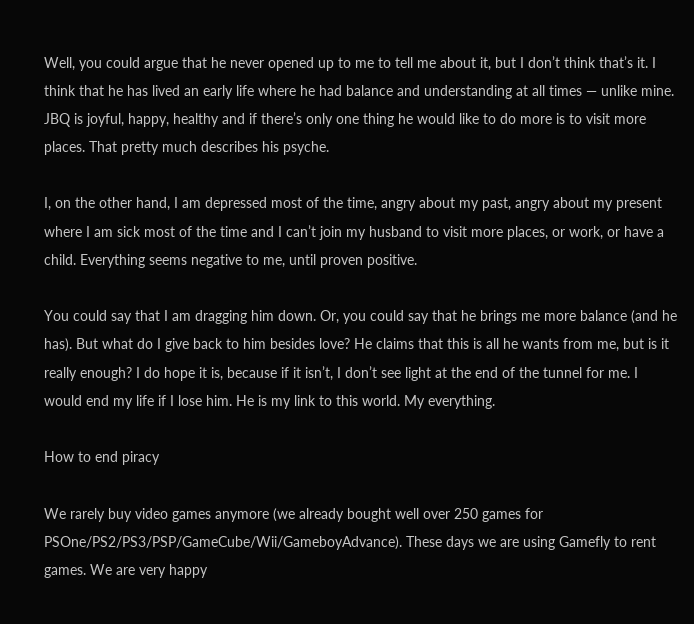Well, you could argue that he never opened up to me to tell me about it, but I don’t think that’s it. I think that he has lived an early life where he had balance and understanding at all times — unlike mine. JBQ is joyful, happy, healthy and if there’s only one thing he would like to do more is to visit more places. That pretty much describes his psyche.

I, on the other hand, I am depressed most of the time, angry about my past, angry about my present where I am sick most of the time and I can’t join my husband to visit more places, or work, or have a child. Everything seems negative to me, until proven positive.

You could say that I am dragging him down. Or, you could say that he brings me more balance (and he has). But what do I give back to him besides love? He claims that this is all he wants from me, but is it really enough? I do hope it is, because if it isn’t, I don’t see light at the end of the tunnel for me. I would end my life if I lose him. He is my link to this world. My everything.

How to end piracy

We rarely buy video games anymore (we already bought well over 250 games for PSOne/PS2/PS3/PSP/GameCube/Wii/GameboyAdvance). These days we are using Gamefly to rent games. We are very happy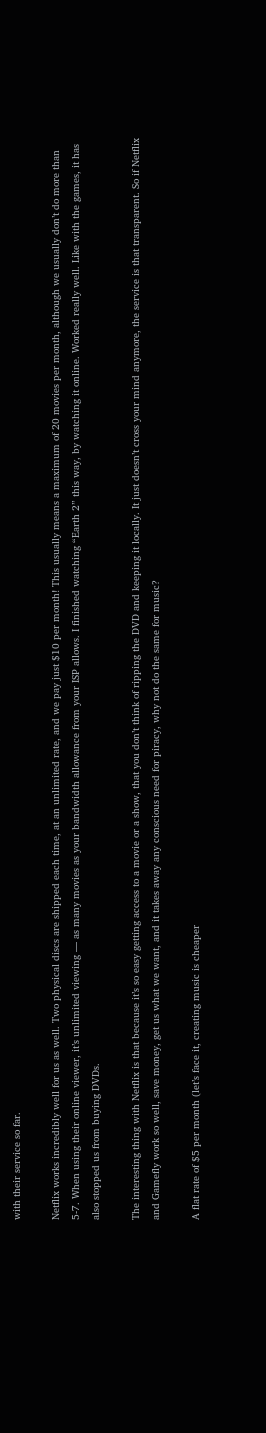with their service so far.

Netflix works incredibly well for us as well. Two physical discs are shipped each time, at an unlimited rate, and we pay just $10 per month! This usually means a maximum of 20 movies per month, although we usually don’t do more than 5-7. When using their online viewer, it’s unlimited viewing — as many movies as your bandwidth allowance from your ISP allows. I finished watching “Earth 2” this way, by watching it online. Worked really well. Like with the games, it has also stopped us from buying DVDs.

The interesting thing with Netflix is that because it’s so easy getting access to a movie or a show, that you don’t think of ripping the DVD and keeping it locally. It just doesn’t cross your mind anymore, the service is that transparent. So if Netflix and Gamefly work so well, save money, get us what we want, and it takes away any conscious need for piracy, why not do the same for music?

A flat rate of $5 per month (let’s face it, creating music is cheaper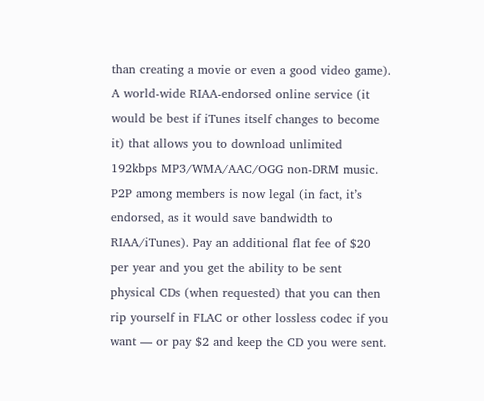than creating a movie or even a good video game). A world-wide RIAA-endorsed online service (it would be best if iTunes itself changes to become it) that allows you to download unlimited 192kbps MP3/WMA/AAC/OGG non-DRM music. P2P among members is now legal (in fact, it’s endorsed, as it would save bandwidth to RIAA/iTunes). Pay an additional flat fee of $20 per year and you get the ability to be sent physical CDs (when requested) that you can then rip yourself in FLAC or other lossless codec if you want — or pay $2 and keep the CD you were sent.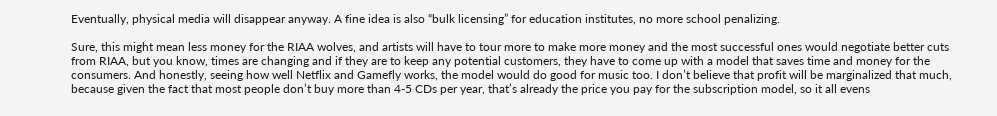Eventually, physical media will disappear anyway. A fine idea is also “bulk licensing” for education institutes, no more school penalizing.

Sure, this might mean less money for the RIAA wolves, and artists will have to tour more to make more money and the most successful ones would negotiate better cuts from RIAA, but you know, times are changing and if they are to keep any potential customers, they have to come up with a model that saves time and money for the consumers. And honestly, seeing how well Netflix and Gamefly works, the model would do good for music too. I don’t believe that profit will be marginalized that much, because given the fact that most people don’t buy more than 4-5 CDs per year, that’s already the price you pay for the subscription model, so it all evens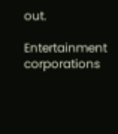out.

Entertainment corporations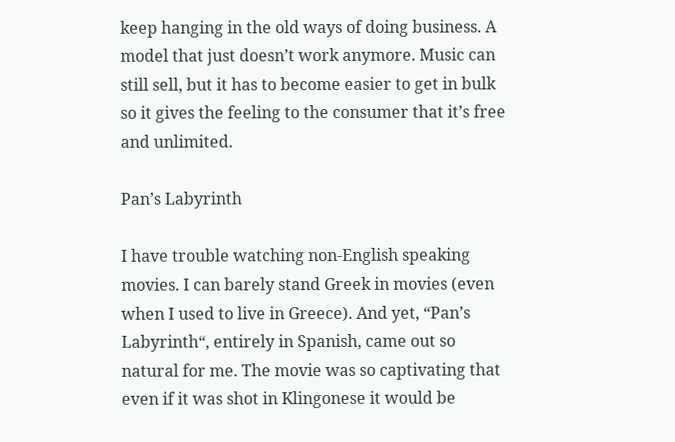keep hanging in the old ways of doing business. A model that just doesn’t work anymore. Music can still sell, but it has to become easier to get in bulk so it gives the feeling to the consumer that it’s free and unlimited.

Pan’s Labyrinth

I have trouble watching non-English speaking movies. I can barely stand Greek in movies (even when I used to live in Greece). And yet, “Pan’s Labyrinth“, entirely in Spanish, came out so natural for me. The movie was so captivating that even if it was shot in Klingonese it would be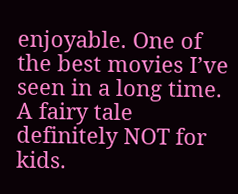enjoyable. One of the best movies I’ve seen in a long time. A fairy tale definitely NOT for kids.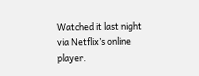Watched it last night via Netflix’s online player.